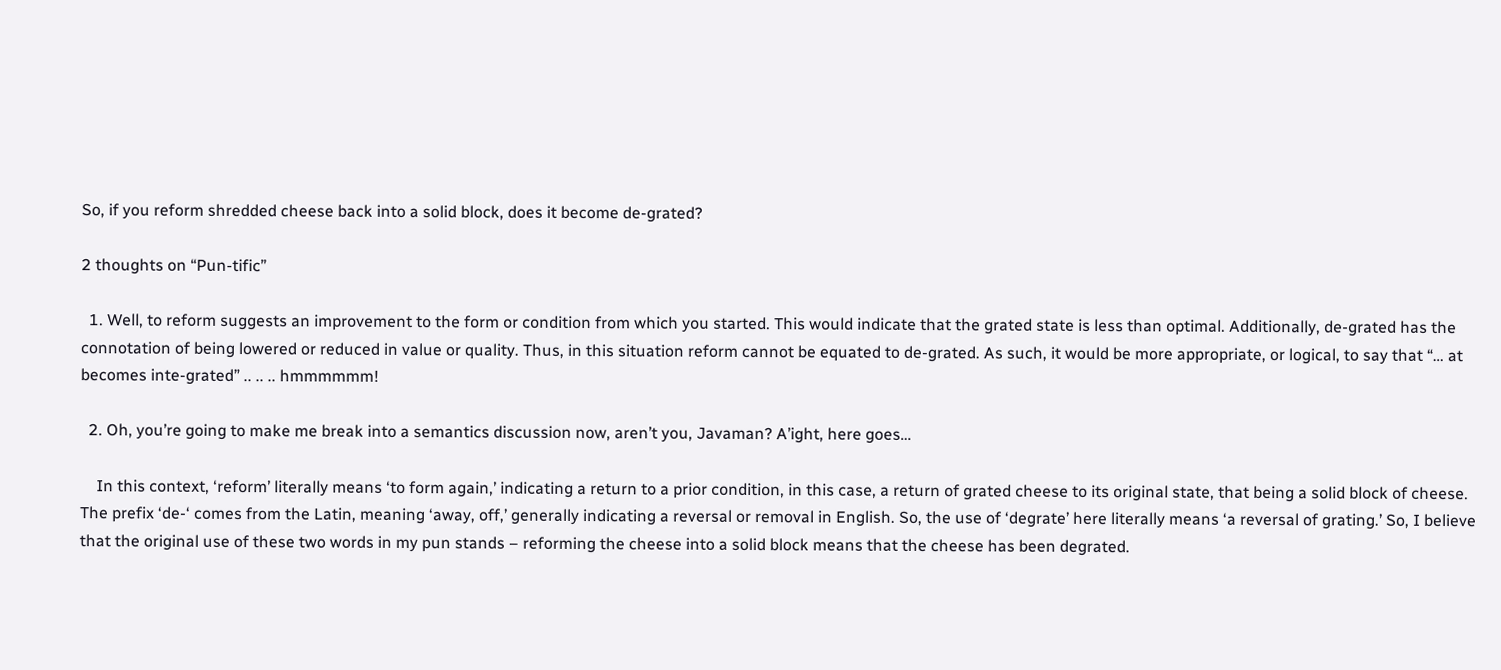So, if you reform shredded cheese back into a solid block, does it become de-grated?

2 thoughts on “Pun-tific”

  1. Well, to reform suggests an improvement to the form or condition from which you started. This would indicate that the grated state is less than optimal. Additionally, de-grated has the connotation of being lowered or reduced in value or quality. Thus, in this situation reform cannot be equated to de-grated. As such, it would be more appropriate, or logical, to say that “… at becomes inte-grated” .. .. .. hmmmmmm!

  2. Oh, you’re going to make me break into a semantics discussion now, aren’t you, Javaman? A’ight, here goes…

    In this context, ‘reform’ literally means ‘to form again,’ indicating a return to a prior condition, in this case, a return of grated cheese to its original state, that being a solid block of cheese. The prefix ‘de-‘ comes from the Latin, meaning ‘away, off,’ generally indicating a reversal or removal in English. So, the use of ‘degrate’ here literally means ‘a reversal of grating.’ So, I believe that the original use of these two words in my pun stands – reforming the cheese into a solid block means that the cheese has been degrated.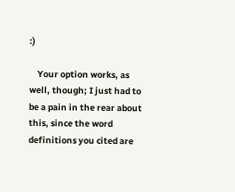:)

    Your option works, as well, though; I just had to be a pain in the rear about this, since the word definitions you cited are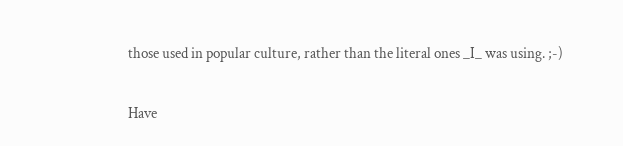those used in popular culture, rather than the literal ones _I_ was using. ;-)

Have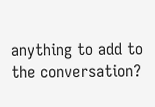anything to add to the conversation?